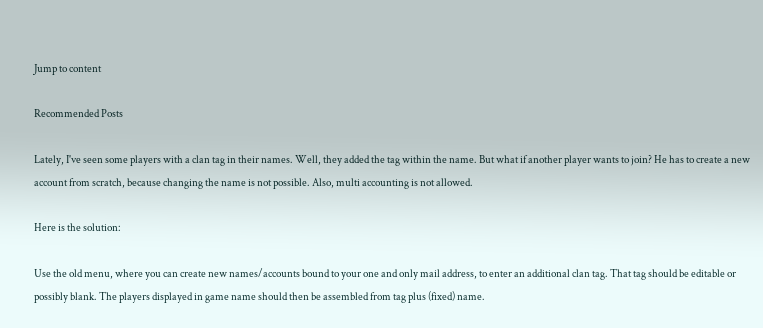Jump to content

Recommended Posts

Lately, I've seen some players with a clan tag in their names. Well, they added the tag within the name. But what if another player wants to join? He has to create a new account from scratch, because changing the name is not possible. Also, multi accounting is not allowed.

Here is the solution:

Use the old menu, where you can create new names/accounts bound to your one and only mail address, to enter an additional clan tag. That tag should be editable or possibly blank. The players displayed in game name should then be assembled from tag plus (fixed) name.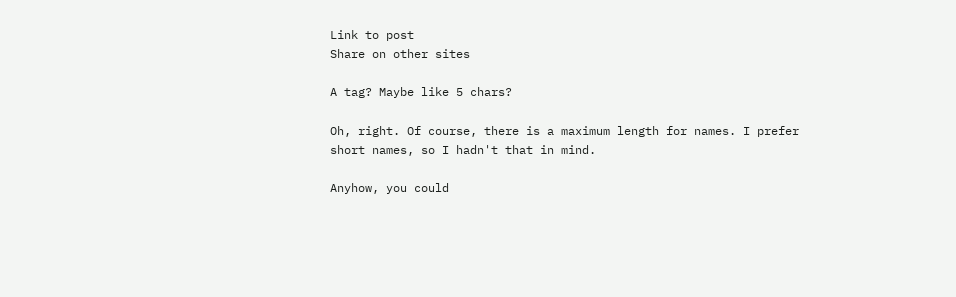Link to post
Share on other sites

A tag? Maybe like 5 chars?

Oh, right. Of course, there is a maximum length for names. I prefer short names, so I hadn't that in mind.

Anyhow, you could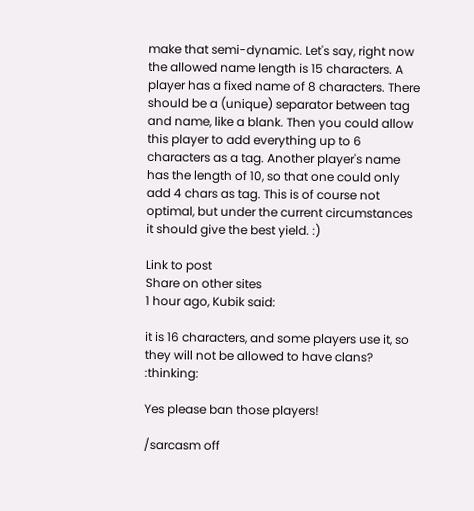make that semi-dynamic. Let's say, right now the allowed name length is 15 characters. A player has a fixed name of 8 characters. There should be a (unique) separator between tag and name, like a blank. Then you could allow this player to add everything up to 6 characters as a tag. Another player's name has the length of 10, so that one could only add 4 chars as tag. This is of course not optimal, but under the current circumstances it should give the best yield. :)

Link to post
Share on other sites
1 hour ago, Kubik said:

it is 16 characters, and some players use it, so they will not be allowed to have clans? :thinking:

Yes please ban those players!

/sarcasm off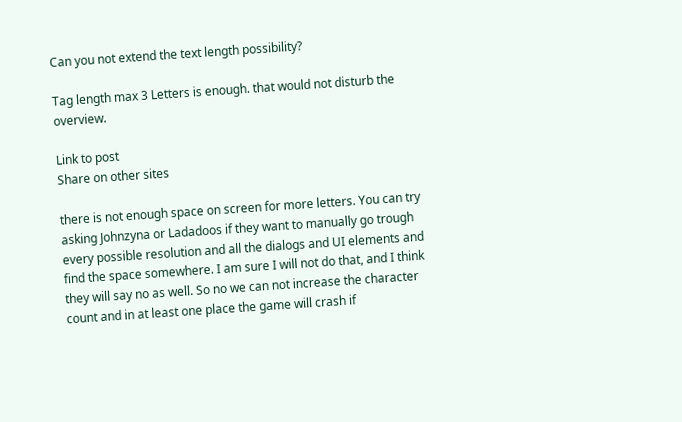Can you not extend the text length possibility?

Tag length max 3 Letters is enough. that would not disturb the overview.

Link to post
Share on other sites

there is not enough space on screen for more letters. You can try asking Johnzyna or Ladadoos if they want to manually go trough every possible resolution and all the dialogs and UI elements and find the space somewhere. I am sure I will not do that, and I think they will say no as well. So no we can not increase the character count and in at least one place the game will crash if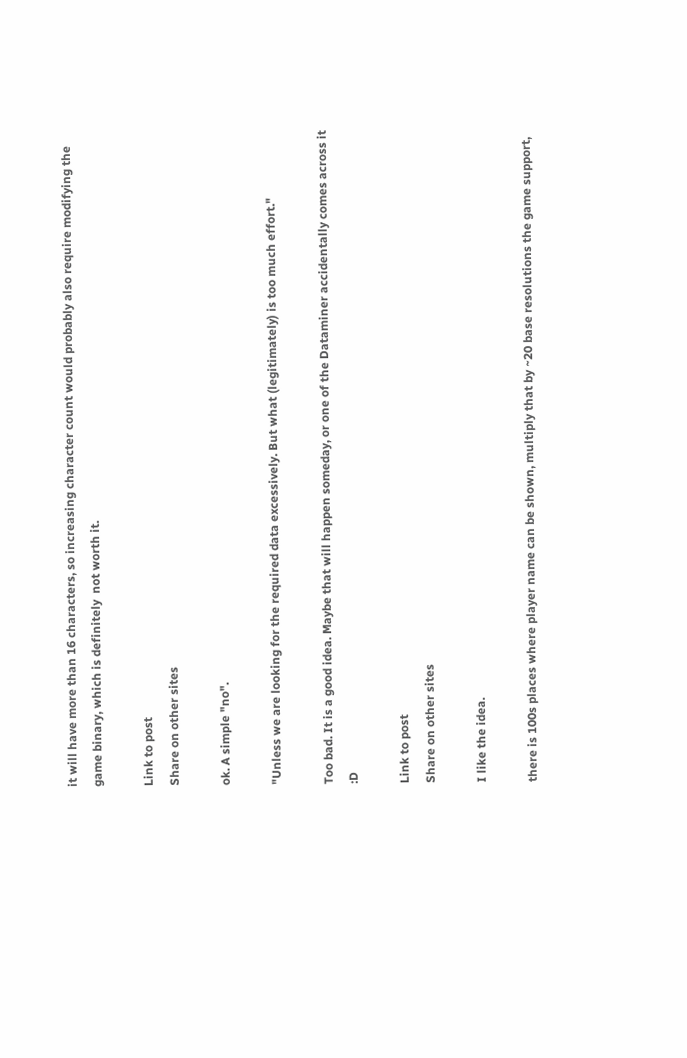it will have more than 16 characters, so increasing character count would probably also require modifying the game binary, which is definitely  not worth it.

Link to post
Share on other sites

ok. A simple "no".

"Unless we are looking for the required data excessively. But what (legitimately) is too much effort."

Too bad. It is a good idea. Maybe that will happen someday, or one of the Dataminer accidentally comes across it :D

Link to post
Share on other sites

I like the idea.

there is 100s places where player name can be shown, multiply that by ~20 base resolutions the game support,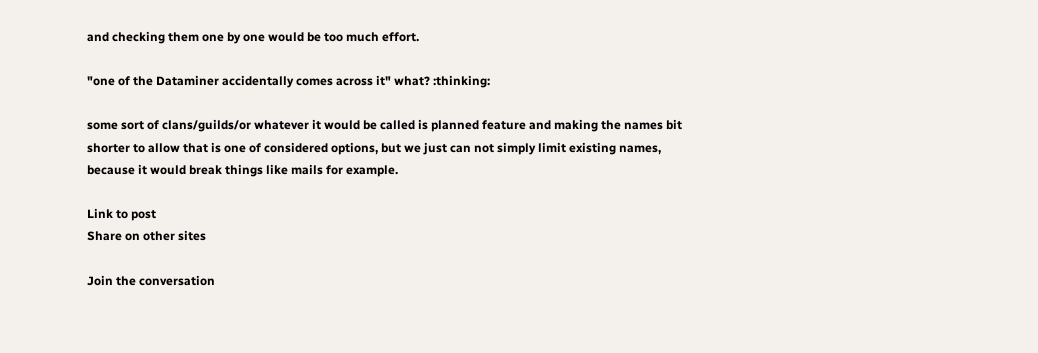and checking them one by one would be too much effort.

"one of the Dataminer accidentally comes across it" what? :thinking:

some sort of clans/guilds/or whatever it would be called is planned feature and making the names bit shorter to allow that is one of considered options, but we just can not simply limit existing names, because it would break things like mails for example.

Link to post
Share on other sites

Join the conversation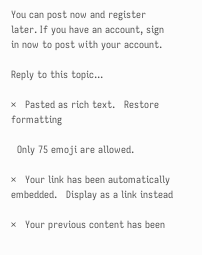You can post now and register later. If you have an account, sign in now to post with your account.

Reply to this topic...

×   Pasted as rich text.   Restore formatting

  Only 75 emoji are allowed.

×   Your link has been automatically embedded.   Display as a link instead

×   Your previous content has been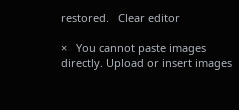restored.   Clear editor

×   You cannot paste images directly. Upload or insert images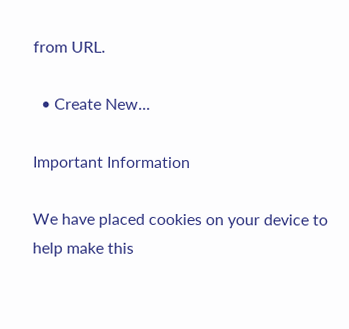from URL.

  • Create New...

Important Information

We have placed cookies on your device to help make this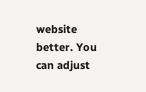website better. You can adjust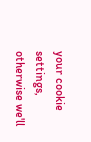your cookie settings, otherwise we'll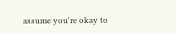assume you're okay to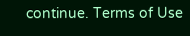continue. Terms of Use